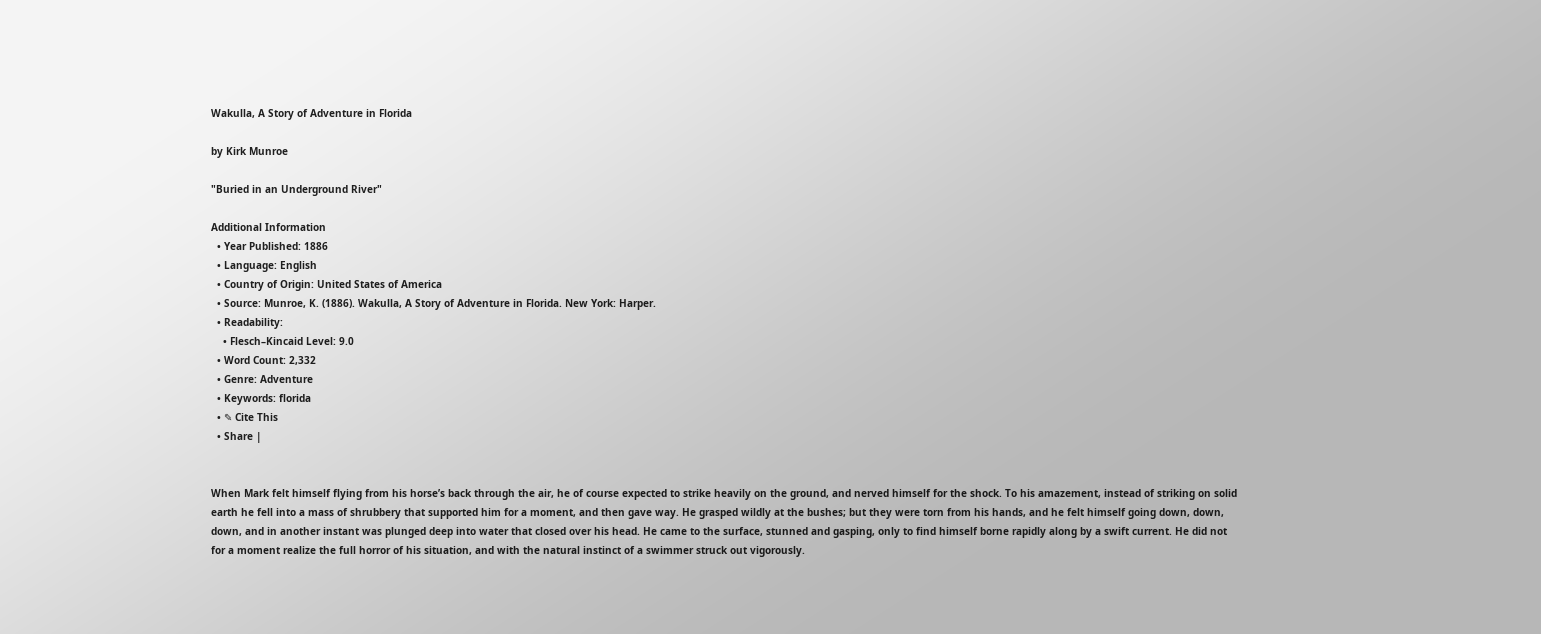Wakulla, A Story of Adventure in Florida

by Kirk Munroe

"Buried in an Underground River"

Additional Information
  • Year Published: 1886
  • Language: English
  • Country of Origin: United States of America
  • Source: Munroe, K. (1886). Wakulla, A Story of Adventure in Florida. New York: Harper.
  • Readability:
    • Flesch–Kincaid Level: 9.0
  • Word Count: 2,332
  • Genre: Adventure
  • Keywords: florida
  • ✎ Cite This
  • Share |


When Mark felt himself flying from his horse’s back through the air, he of course expected to strike heavily on the ground, and nerved himself for the shock. To his amazement, instead of striking on solid earth he fell into a mass of shrubbery that supported him for a moment, and then gave way. He grasped wildly at the bushes; but they were torn from his hands, and he felt himself going down, down, down, and in another instant was plunged deep into water that closed over his head. He came to the surface, stunned and gasping, only to find himself borne rapidly along by a swift current. He did not for a moment realize the full horror of his situation, and with the natural instinct of a swimmer struck out vigorously.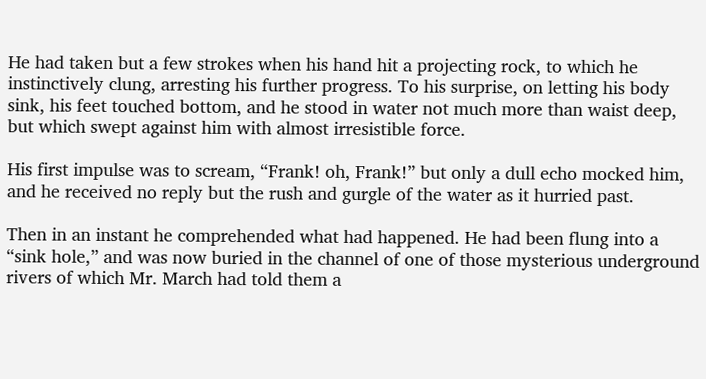He had taken but a few strokes when his hand hit a projecting rock, to which he instinctively clung, arresting his further progress. To his surprise, on letting his body sink, his feet touched bottom, and he stood in water not much more than waist deep, but which swept against him with almost irresistible force.

His first impulse was to scream, “Frank! oh, Frank!” but only a dull echo mocked him, and he received no reply but the rush and gurgle of the water as it hurried past.

Then in an instant he comprehended what had happened. He had been flung into a “sink hole,” and was now buried in the channel of one of those mysterious underground rivers of which Mr. March had told them a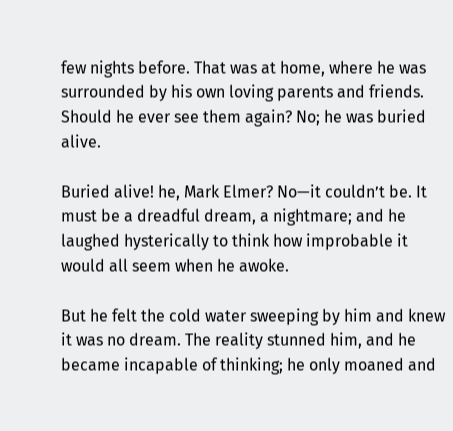few nights before. That was at home, where he was surrounded by his own loving parents and friends. Should he ever see them again? No; he was buried alive.

Buried alive! he, Mark Elmer? No—it couldn’t be. It must be a dreadful dream, a nightmare; and he laughed hysterically to think how improbable it would all seem when he awoke.

But he felt the cold water sweeping by him and knew it was no dream. The reality stunned him, and he became incapable of thinking; he only moaned and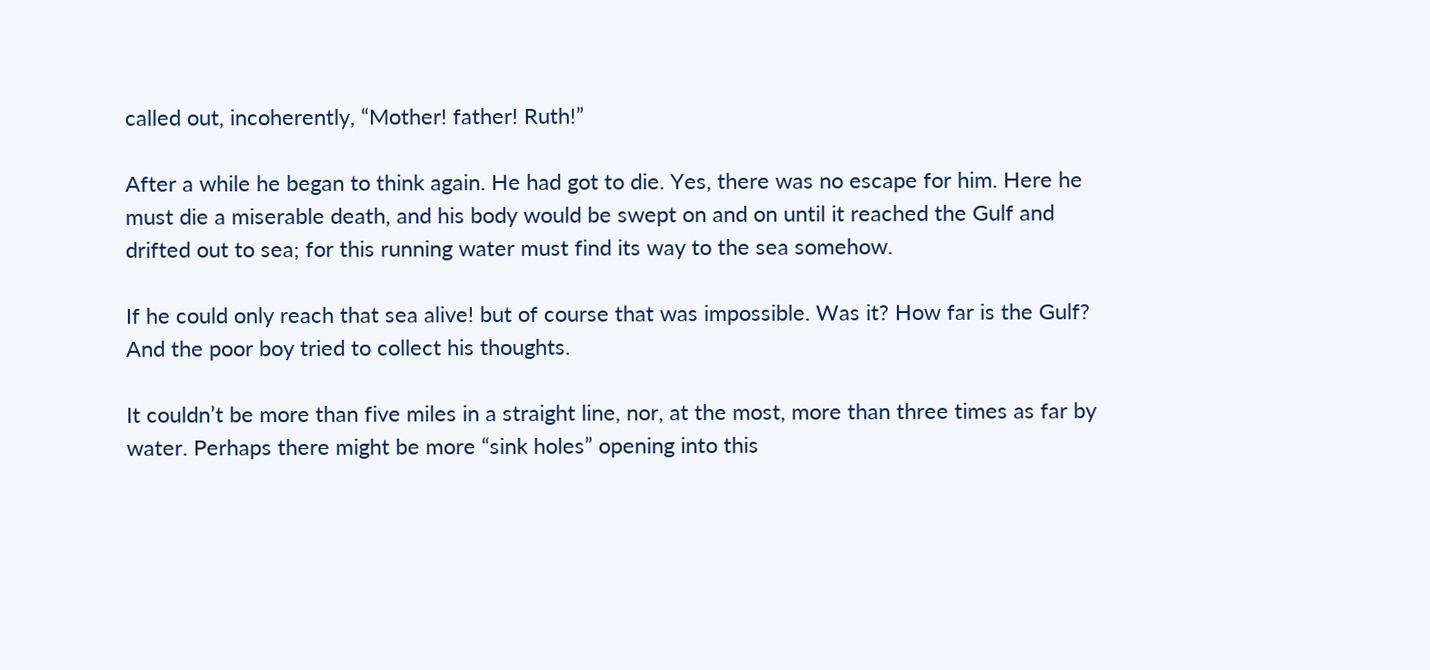called out, incoherently, “Mother! father! Ruth!”

After a while he began to think again. He had got to die. Yes, there was no escape for him. Here he must die a miserable death, and his body would be swept on and on until it reached the Gulf and drifted out to sea; for this running water must find its way to the sea somehow.

If he could only reach that sea alive! but of course that was impossible. Was it? How far is the Gulf? And the poor boy tried to collect his thoughts.

It couldn’t be more than five miles in a straight line, nor, at the most, more than three times as far by water. Perhaps there might be more “sink holes” opening into this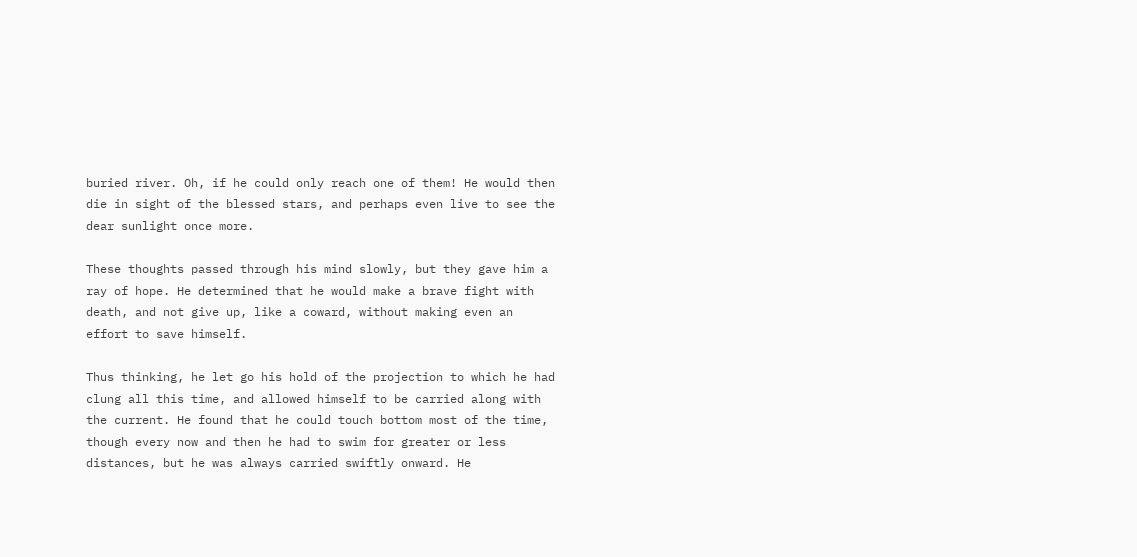buried river. Oh, if he could only reach one of them! He would then die in sight of the blessed stars, and perhaps even live to see the dear sunlight once more.

These thoughts passed through his mind slowly, but they gave him a ray of hope. He determined that he would make a brave fight with death, and not give up, like a coward, without making even an effort to save himself.

Thus thinking, he let go his hold of the projection to which he had clung all this time, and allowed himself to be carried along with the current. He found that he could touch bottom most of the time, though every now and then he had to swim for greater or less distances, but he was always carried swiftly onward. He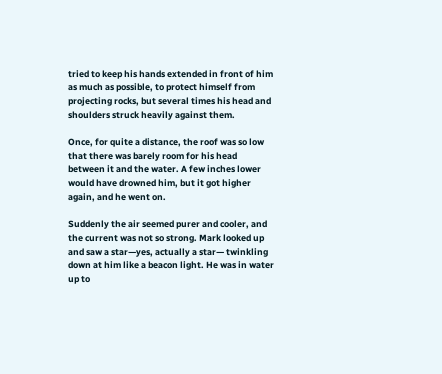tried to keep his hands extended in front of him as much as possible, to protect himself from projecting rocks, but several times his head and shoulders struck heavily against them.

Once, for quite a distance, the roof was so low that there was barely room for his head between it and the water. A few inches lower would have drowned him, but it got higher again, and he went on.

Suddenly the air seemed purer and cooler, and the current was not so strong. Mark looked up and saw a star—yes, actually a star— twinkling down at him like a beacon light. He was in water up to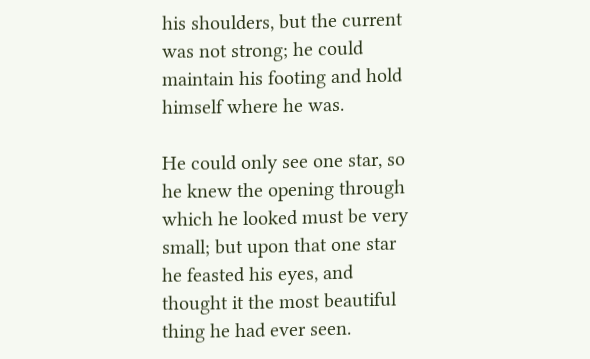his shoulders, but the current was not strong; he could maintain his footing and hold himself where he was.

He could only see one star, so he knew the opening through which he looked must be very small; but upon that one star he feasted his eyes, and thought it the most beautiful thing he had ever seen.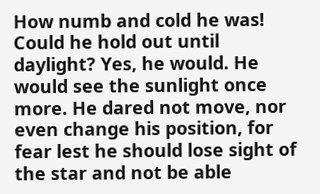How numb and cold he was! Could he hold out until daylight? Yes, he would. He would see the sunlight once more. He dared not move, nor even change his position, for fear lest he should lose sight of the star and not be able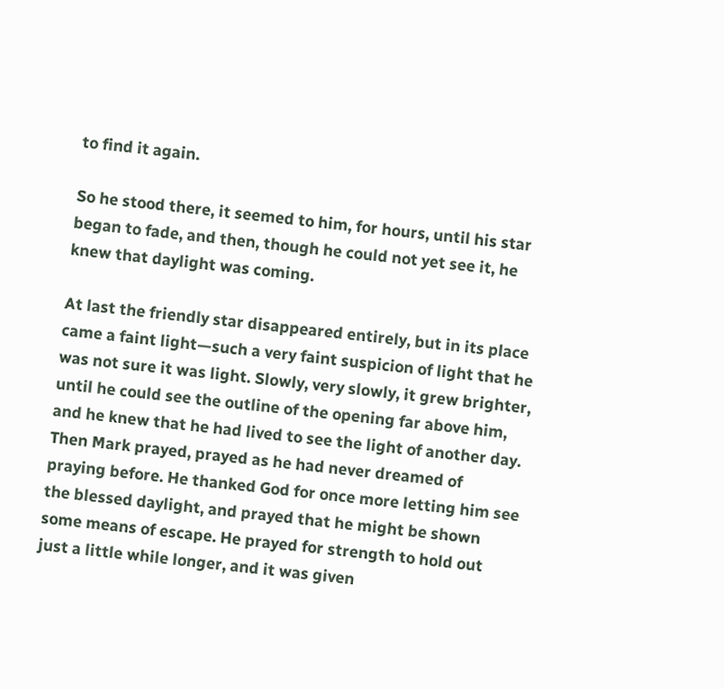to find it again.

So he stood there, it seemed to him, for hours, until his star began to fade, and then, though he could not yet see it, he knew that daylight was coming.

At last the friendly star disappeared entirely, but in its place came a faint light—such a very faint suspicion of light that he was not sure it was light. Slowly, very slowly, it grew brighter, until he could see the outline of the opening far above him, and he knew that he had lived to see the light of another day. Then Mark prayed, prayed as he had never dreamed of praying before. He thanked God for once more letting him see the blessed daylight, and prayed that he might be shown some means of escape. He prayed for strength to hold out just a little while longer, and it was given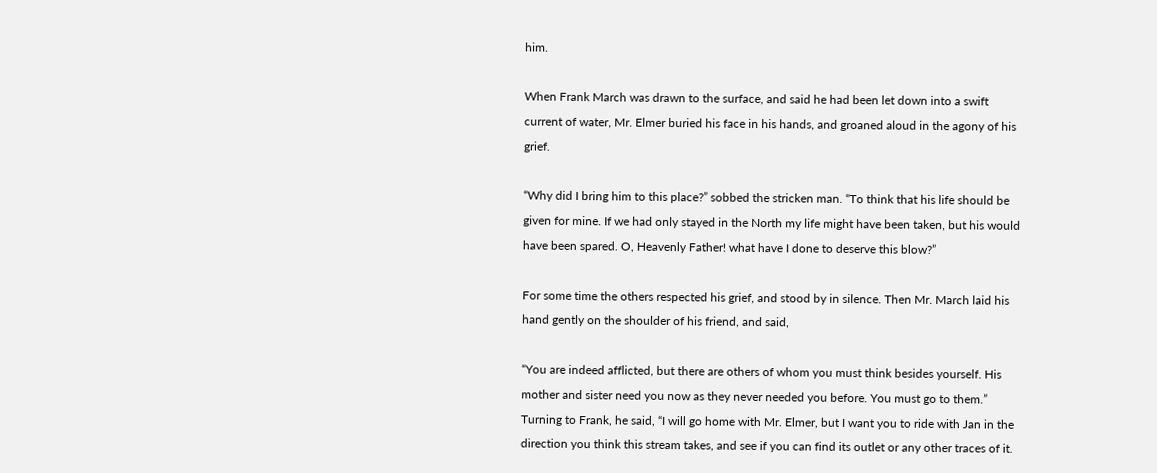him.

When Frank March was drawn to the surface, and said he had been let down into a swift current of water, Mr. Elmer buried his face in his hands, and groaned aloud in the agony of his grief.

“Why did I bring him to this place?” sobbed the stricken man. “To think that his life should be given for mine. If we had only stayed in the North my life might have been taken, but his would have been spared. O, Heavenly Father! what have I done to deserve this blow?”

For some time the others respected his grief, and stood by in silence. Then Mr. March laid his hand gently on the shoulder of his friend, and said,

“You are indeed afflicted, but there are others of whom you must think besides yourself. His mother and sister need you now as they never needed you before. You must go to them.” Turning to Frank, he said, “I will go home with Mr. Elmer, but I want you to ride with Jan in the direction you think this stream takes, and see if you can find its outlet or any other traces of it.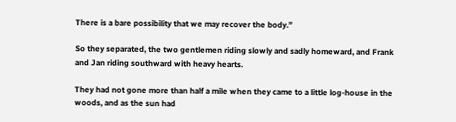There is a bare possibility that we may recover the body.”

So they separated, the two gentlemen riding slowly and sadly homeward, and Frank and Jan riding southward with heavy hearts.

They had not gone more than half a mile when they came to a little log-house in the woods, and as the sun had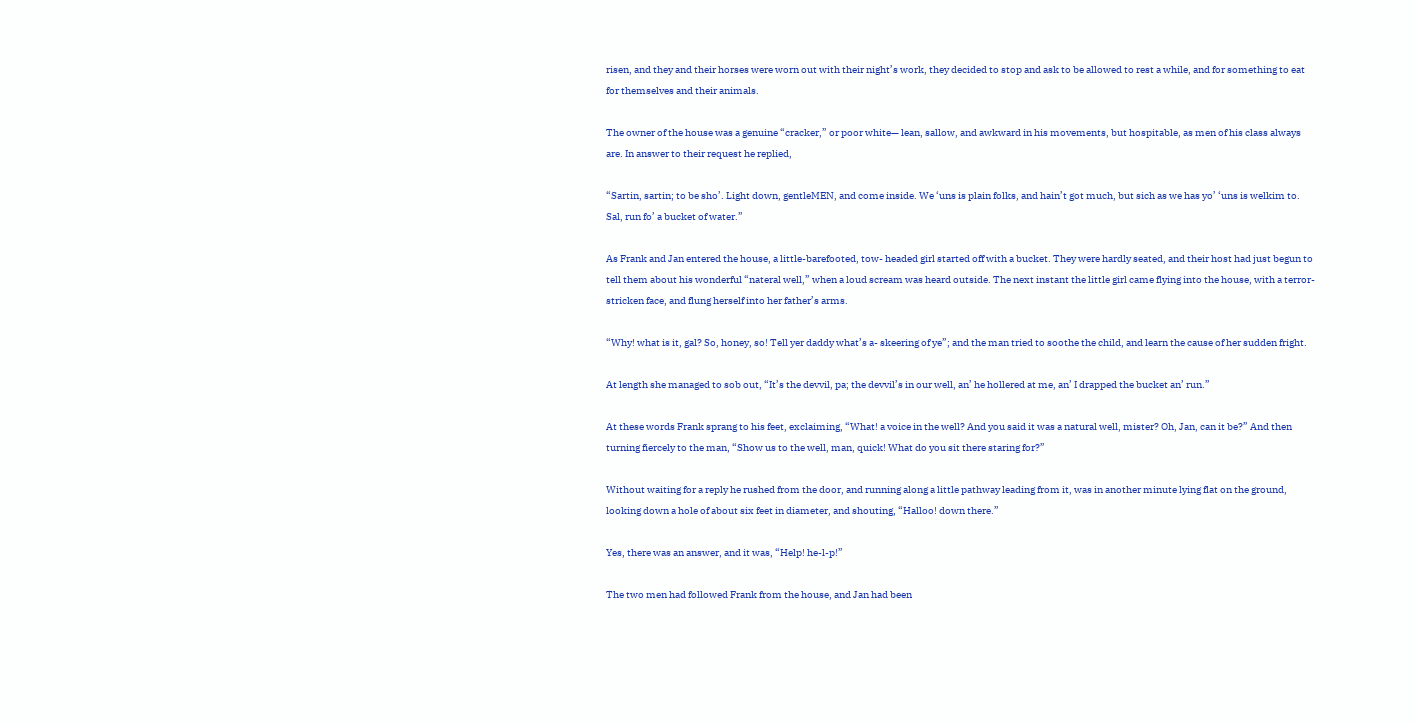risen, and they and their horses were worn out with their night’s work, they decided to stop and ask to be allowed to rest a while, and for something to eat for themselves and their animals.

The owner of the house was a genuine “cracker,” or poor white— lean, sallow, and awkward in his movements, but hospitable, as men of his class always are. In answer to their request he replied,

“Sartin, sartin; to be sho’. Light down, gentleMEN, and come inside. We ‘uns is plain folks, and hain’t got much, but sich as we has yo’ ‘uns is welkim to. Sal, run fo’ a bucket of water.”

As Frank and Jan entered the house, a little-barefooted, tow- headed girl started off with a bucket. They were hardly seated, and their host had just begun to tell them about his wonderful “nateral well,” when a loud scream was heard outside. The next instant the little girl came flying into the house, with a terror- stricken face, and flung herself into her father’s arms.

“Why! what is it, gal? So, honey, so! Tell yer daddy what’s a- skeering of ye”; and the man tried to soothe the child, and learn the cause of her sudden fright.

At length she managed to sob out, “It’s the devvil, pa; the devvil’s in our well, an’ he hollered at me, an’ I drapped the bucket an’ run.”

At these words Frank sprang to his feet, exclaiming, “What! a voice in the well? And you said it was a natural well, mister? Oh, Jan, can it be?” And then turning fiercely to the man, “Show us to the well, man, quick! What do you sit there staring for?”

Without waiting for a reply he rushed from the door, and running along a little pathway leading from it, was in another minute lying flat on the ground, looking down a hole of about six feet in diameter, and shouting, “Halloo! down there.”

Yes, there was an answer, and it was, “Help! he-l-p!”

The two men had followed Frank from the house, and Jan had been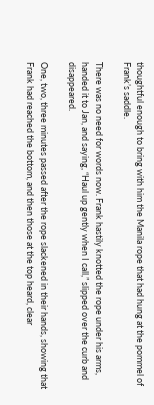thoughtful enough to bring with him the Manila rope that had hung at the pommel of Frank’s saddle.

There was no need for words now. Frank hastily knotted the rope under his arms, handed it to Jan, and saying, “Haul up gently when I call,” slipped over the curb and disappeared.

One, two, three minutes passed after the rope slackened in their hands, showing that Frank had reached the bottom, and then those at the top heard, clear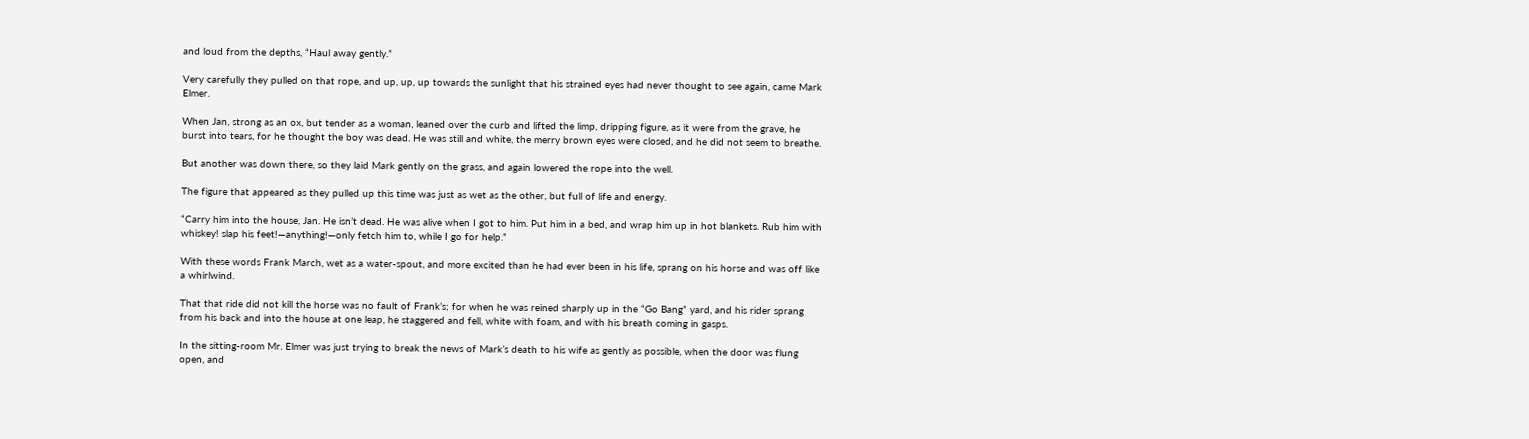and loud from the depths, “Haul away gently.”

Very carefully they pulled on that rope, and up, up, up towards the sunlight that his strained eyes had never thought to see again, came Mark Elmer.

When Jan, strong as an ox, but tender as a woman, leaned over the curb and lifted the limp, dripping figure, as it were from the grave, he burst into tears, for he thought the boy was dead. He was still and white, the merry brown eyes were closed, and he did not seem to breathe.

But another was down there, so they laid Mark gently on the grass, and again lowered the rope into the well.

The figure that appeared as they pulled up this time was just as wet as the other, but full of life and energy.

“Carry him into the house, Jan. He isn’t dead. He was alive when I got to him. Put him in a bed, and wrap him up in hot blankets. Rub him with whiskey! slap his feet!—anything!—only fetch him to, while I go for help.”

With these words Frank March, wet as a water-spout, and more excited than he had ever been in his life, sprang on his horse and was off like a whirlwind.

That that ride did not kill the horse was no fault of Frank’s; for when he was reined sharply up in the “Go Bang” yard, and his rider sprang from his back and into the house at one leap, he staggered and fell, white with foam, and with his breath coming in gasps.

In the sitting-room Mr. Elmer was just trying to break the news of Mark’s death to his wife as gently as possible, when the door was flung open, and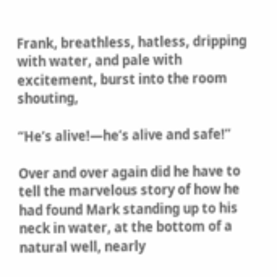Frank, breathless, hatless, dripping with water, and pale with excitement, burst into the room shouting,

“He’s alive!—he’s alive and safe!”

Over and over again did he have to tell the marvelous story of how he had found Mark standing up to his neck in water, at the bottom of a natural well, nearly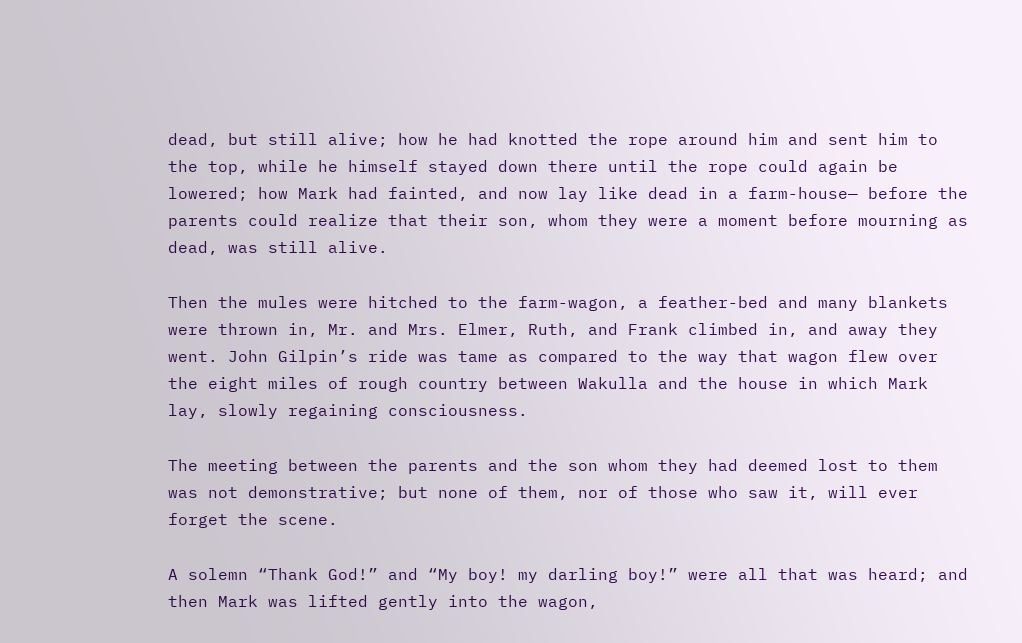dead, but still alive; how he had knotted the rope around him and sent him to the top, while he himself stayed down there until the rope could again be lowered; how Mark had fainted, and now lay like dead in a farm-house— before the parents could realize that their son, whom they were a moment before mourning as dead, was still alive.

Then the mules were hitched to the farm-wagon, a feather-bed and many blankets were thrown in, Mr. and Mrs. Elmer, Ruth, and Frank climbed in, and away they went. John Gilpin’s ride was tame as compared to the way that wagon flew over the eight miles of rough country between Wakulla and the house in which Mark lay, slowly regaining consciousness.

The meeting between the parents and the son whom they had deemed lost to them was not demonstrative; but none of them, nor of those who saw it, will ever forget the scene.

A solemn “Thank God!” and “My boy! my darling boy!” were all that was heard; and then Mark was lifted gently into the wagon,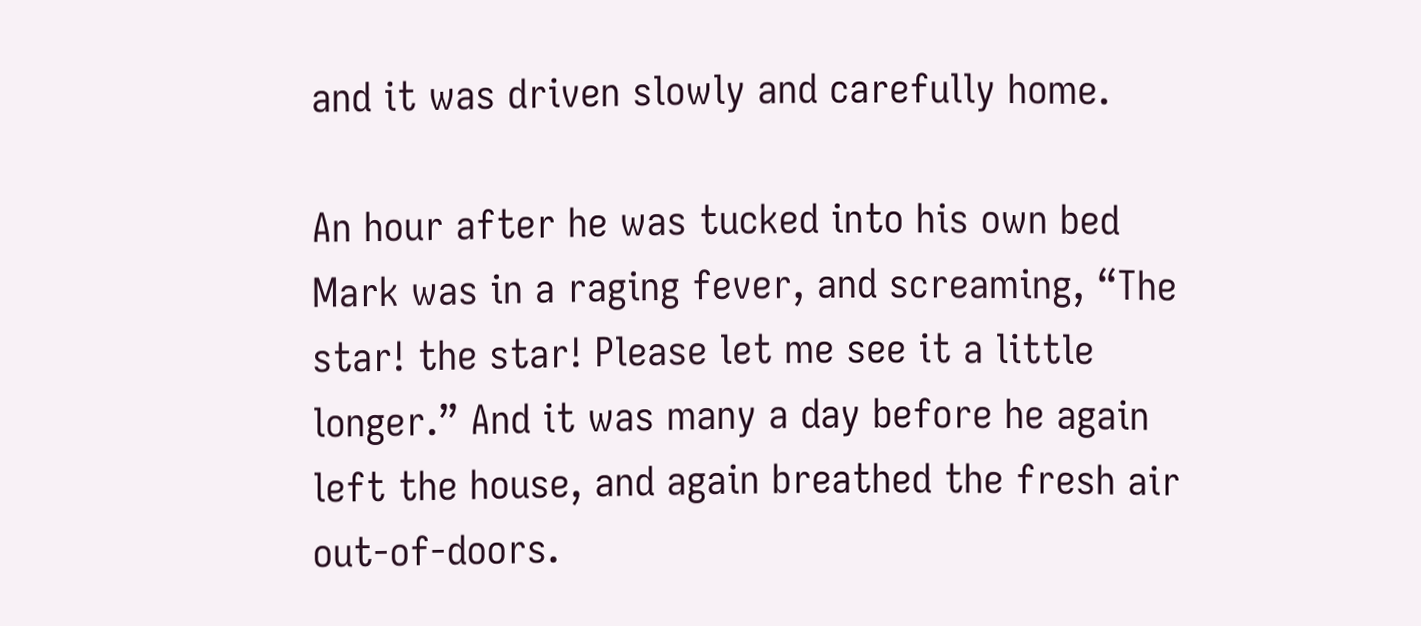and it was driven slowly and carefully home.

An hour after he was tucked into his own bed Mark was in a raging fever, and screaming, “The star! the star! Please let me see it a little longer.” And it was many a day before he again left the house, and again breathed the fresh air out-of-doors.